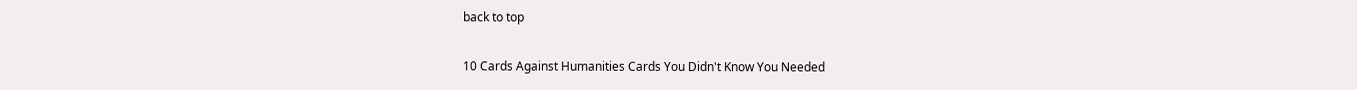back to top

10 Cards Against Humanities Cards You Didn't Know You Needed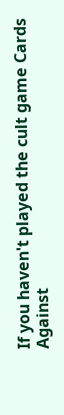If you haven't played the cult game Cards Against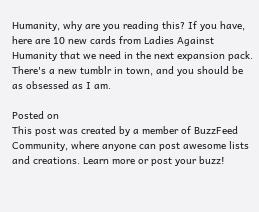Humanity, why are you reading this? If you have, here are 10 new cards from Ladies Against Humanity that we need in the next expansion pack. There's a new tumblr in town, and you should be as obsessed as I am.

Posted on
This post was created by a member of BuzzFeed Community, where anyone can post awesome lists and creations. Learn more or post your buzz!